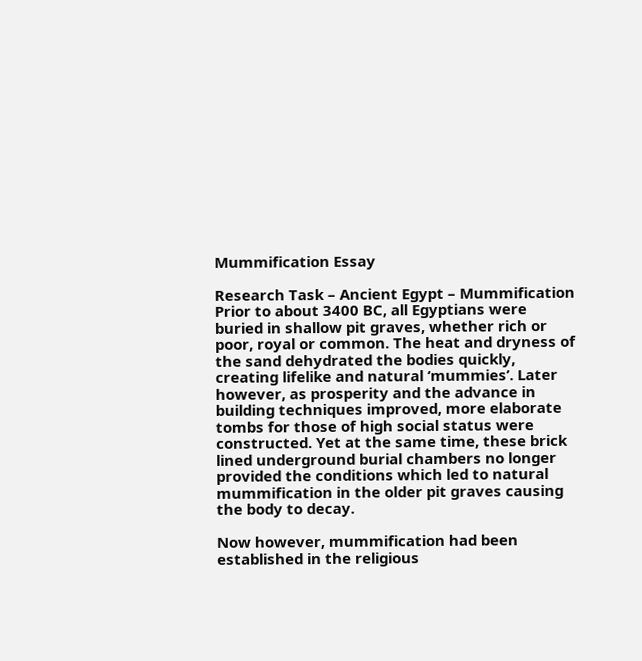Mummification Essay

Research Task – Ancient Egypt – Mummification Prior to about 3400 BC, all Egyptians were buried in shallow pit graves, whether rich or poor, royal or common. The heat and dryness of the sand dehydrated the bodies quickly, creating lifelike and natural ‘mummies’. Later however, as prosperity and the advance in building techniques improved, more elaborate tombs for those of high social status were constructed. Yet at the same time, these brick lined underground burial chambers no longer provided the conditions which led to natural mummification in the older pit graves causing the body to decay.

Now however, mummification had been established in the religious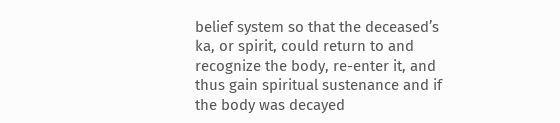belief system so that the deceased’s ka, or spirit, could return to and recognize the body, re-enter it, and thus gain spiritual sustenance and if the body was decayed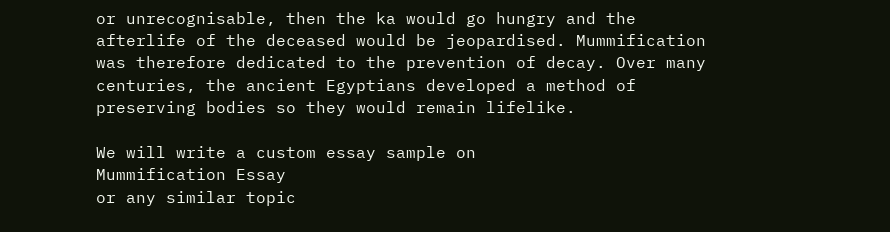or unrecognisable, then the ka would go hungry and the afterlife of the deceased would be jeopardised. Mummification was therefore dedicated to the prevention of decay. Over many centuries, the ancient Egyptians developed a method of preserving bodies so they would remain lifelike.

We will write a custom essay sample on
Mummification Essay
or any similar topic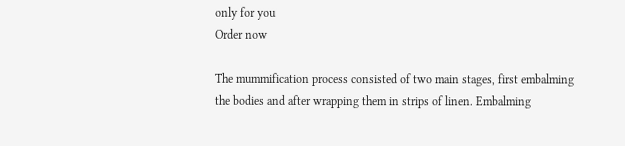only for you
Order now

The mummification process consisted of two main stages, first embalming the bodies and after wrapping them in strips of linen. Embalming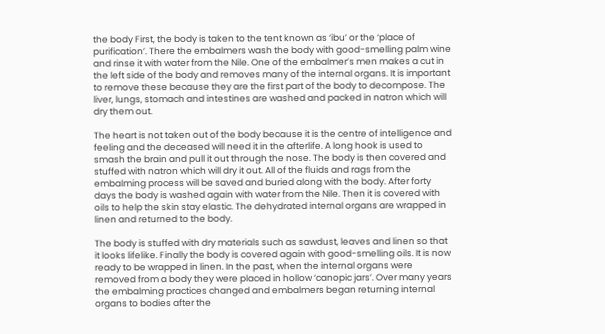the body First, the body is taken to the tent known as ‘ibu’ or the ‘place of purification’. There the embalmers wash the body with good-smelling palm wine and rinse it with water from the Nile. One of the embalmer’s men makes a cut in the left side of the body and removes many of the internal organs. It is important to remove these because they are the first part of the body to decompose. The liver, lungs, stomach and intestines are washed and packed in natron which will dry them out.

The heart is not taken out of the body because it is the centre of intelligence and feeling and the deceased will need it in the afterlife. A long hook is used to smash the brain and pull it out through the nose. The body is then covered and stuffed with natron which will dry it out. All of the fluids and rags from the embalming process will be saved and buried along with the body. After forty days the body is washed again with water from the Nile. Then it is covered with oils to help the skin stay elastic. The dehydrated internal organs are wrapped in linen and returned to the body.

The body is stuffed with dry materials such as sawdust, leaves and linen so that it looks lifelike. Finally the body is covered again with good-smelling oils. It is now ready to be wrapped in linen. In the past, when the internal organs were removed from a body they were placed in hollow ‘canopic jars’. Over many years the embalming practices changed and embalmers began returning internal organs to bodies after the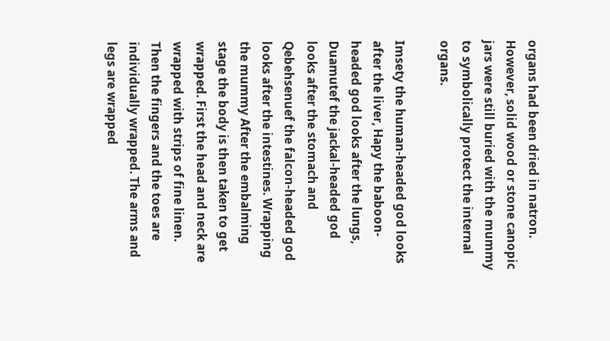organs had been dried in natron. However, solid wood or stone canopic jars were still buried with the mummy to symbolically protect the internal organs.

Imsety the human-headed god looks after the liver, Hapy the baboon-headed god looks after the lungs, Duamutef the jackal-headed god looks after the stomach and Qebehsenuef the falcon-headed god looks after the intestines. Wrapping the mummy After the embalming stage the body is then taken to get wrapped. First the head and neck are wrapped with strips of fine linen. Then the fingers and the toes are individually wrapped. The arms and legs are wrapped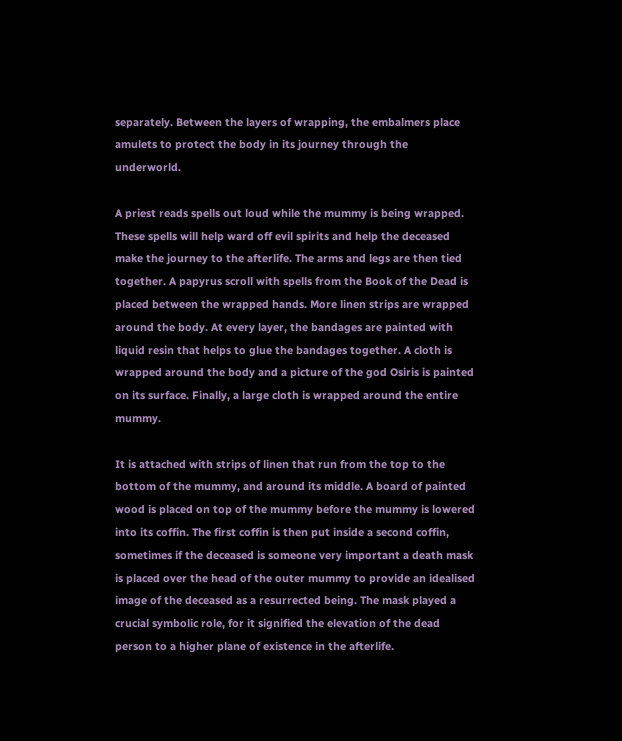separately. Between the layers of wrapping, the embalmers place amulets to protect the body in its journey through the underworld.

A priest reads spells out loud while the mummy is being wrapped. These spells will help ward off evil spirits and help the deceased make the journey to the afterlife. The arms and legs are then tied together. A papyrus scroll with spells from the Book of the Dead is placed between the wrapped hands. More linen strips are wrapped around the body. At every layer, the bandages are painted with liquid resin that helps to glue the bandages together. A cloth is wrapped around the body and a picture of the god Osiris is painted on its surface. Finally, a large cloth is wrapped around the entire mummy.

It is attached with strips of linen that run from the top to the bottom of the mummy, and around its middle. A board of painted wood is placed on top of the mummy before the mummy is lowered into its coffin. The first coffin is then put inside a second coffin, sometimes if the deceased is someone very important a death mask is placed over the head of the outer mummy to provide an idealised image of the deceased as a resurrected being. The mask played a crucial symbolic role, for it signified the elevation of the dead person to a higher plane of existence in the afterlife.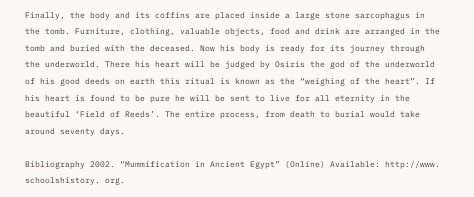Finally, the body and its coffins are placed inside a large stone sarcophagus in the tomb. Furniture, clothing, valuable objects, food and drink are arranged in the tomb and buried with the deceased. Now his body is ready for its journey through the underworld. There his heart will be judged by Osiris the god of the underworld of his good deeds on earth this ritual is known as the “weighing of the heart”. If his heart is found to be pure he will be sent to live for all eternity in the beautiful ‘Field of Reeds’. The entire process, from death to burial would take around seventy days.

Bibliography 2002. “Mummification in Ancient Egypt” (Online) Available: http://www. schoolshistory. org.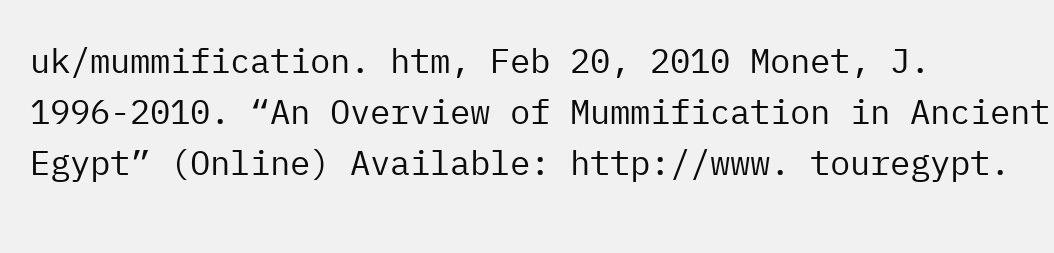uk/mummification. htm, Feb 20, 2010 Monet, J. 1996-2010. “An Overview of Mummification in Ancient Egypt” (Online) Available: http://www. touregypt.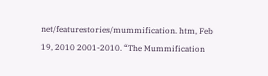net/featurestories/mummification. htm, Feb 19, 2010 2001-2010. “The Mummification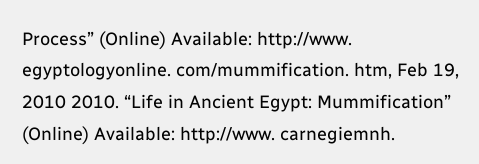Process” (Online) Available: http://www. egyptologyonline. com/mummification. htm, Feb 19, 2010 2010. “Life in Ancient Egypt: Mummification” (Online) Available: http://www. carnegiemnh.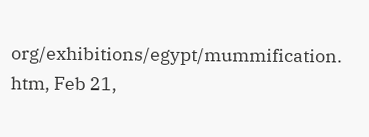org/exhibitions/egypt/mummification. htm, Feb 21,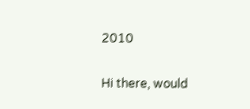2010


Hi there, would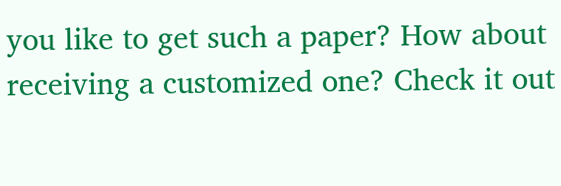you like to get such a paper? How about receiving a customized one? Check it out